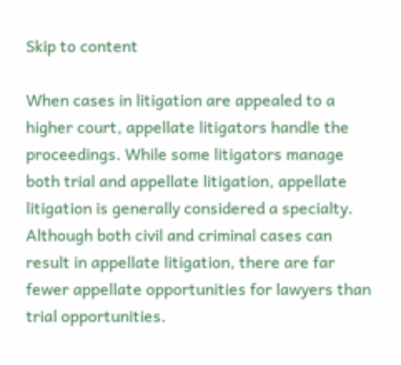Skip to content

When cases in litigation are appealed to a higher court, appellate litigators handle the proceedings. While some litigators manage both trial and appellate litigation, appellate litigation is generally considered a specialty. Although both civil and criminal cases can result in appellate litigation, there are far fewer appellate opportunities for lawyers than trial opportunities.